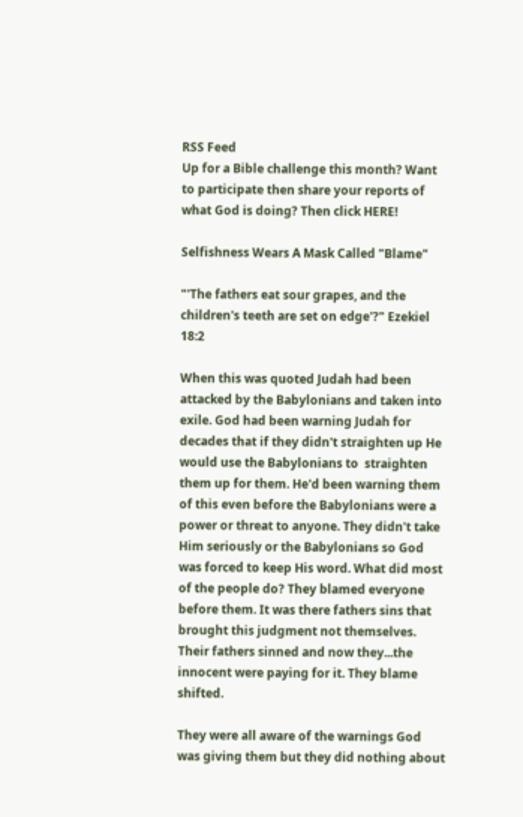RSS Feed
Up for a Bible challenge this month? Want to participate then share your reports of what God is doing? Then click HERE!

Selfishness Wears A Mask Called "Blame"

"'The fathers eat sour grapes, and the children's teeth are set on edge'?" Ezekiel 18:2

When this was quoted Judah had been attacked by the Babylonians and taken into exile. God had been warning Judah for decades that if they didn't straighten up He would use the Babylonians to  straighten them up for them. He'd been warning them of this even before the Babylonians were a power or threat to anyone. They didn't take Him seriously or the Babylonians so God was forced to keep His word. What did most of the people do? They blamed everyone before them. It was there fathers sins that brought this judgment not themselves. Their fathers sinned and now they...the innocent were paying for it. They blame shifted.

They were all aware of the warnings God was giving them but they did nothing about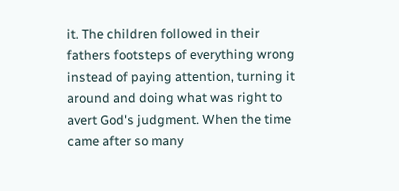it. The children followed in their fathers footsteps of everything wrong instead of paying attention, turning it around and doing what was right to avert God's judgment. When the time came after so many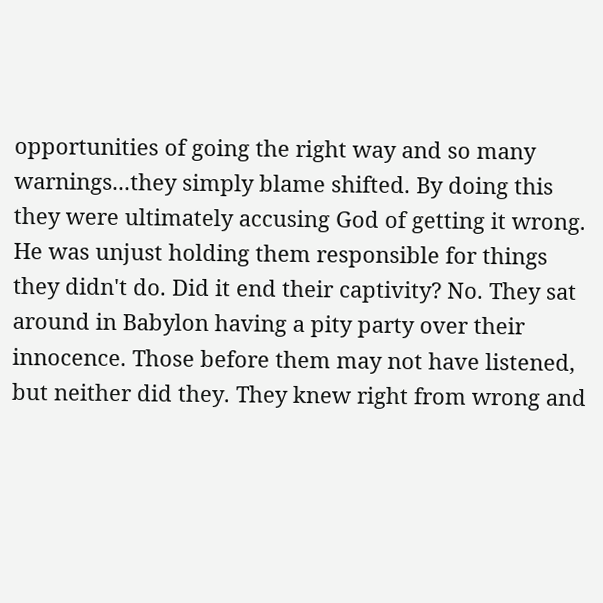opportunities of going the right way and so many warnings...they simply blame shifted. By doing this they were ultimately accusing God of getting it wrong. He was unjust holding them responsible for things they didn't do. Did it end their captivity? No. They sat around in Babylon having a pity party over their innocence. Those before them may not have listened, but neither did they. They knew right from wrong and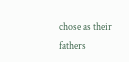chose as their fathers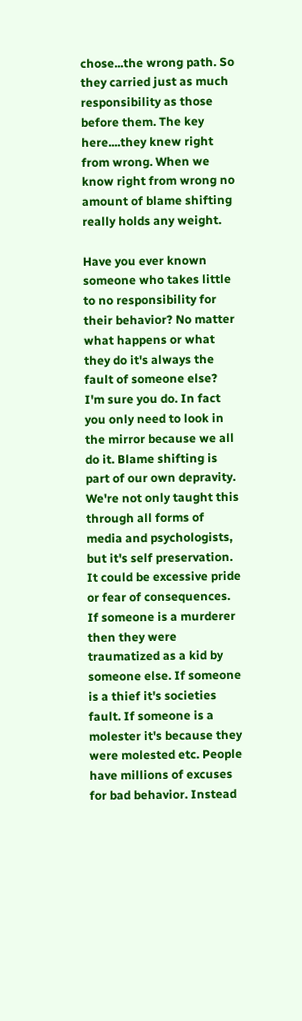chose...the wrong path. So they carried just as much responsibility as those before them. The key here....they knew right from wrong. When we know right from wrong no amount of blame shifting really holds any weight.

Have you ever known someone who takes little to no responsibility for their behavior? No matter what happens or what they do it's always the fault of someone else? I'm sure you do. In fact you only need to look in the mirror because we all do it. Blame shifting is part of our own depravity. We're not only taught this through all forms of media and psychologists, but it's self preservation. It could be excessive pride or fear of consequences. If someone is a murderer then they were traumatized as a kid by someone else. If someone is a thief it's societies fault. If someone is a molester it's because they were molested etc. People have millions of excuses for bad behavior. Instead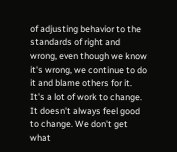of adjusting behavior to the standards of right and wrong, even though we know it's wrong, we continue to do it and blame others for it. It's a lot of work to change. It doesn't always feel good to change. We don't get what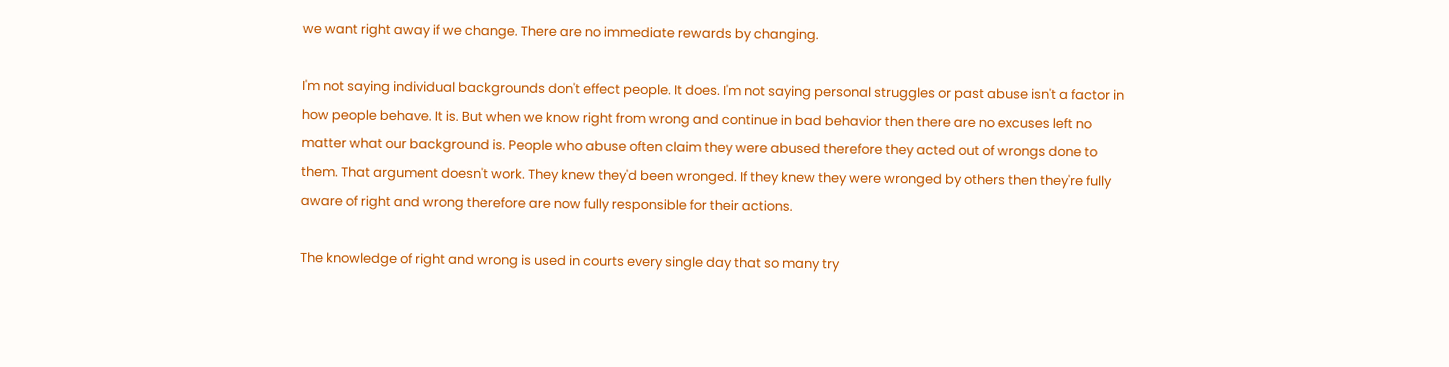we want right away if we change. There are no immediate rewards by changing.

I'm not saying individual backgrounds don't effect people. It does. I'm not saying personal struggles or past abuse isn't a factor in how people behave. It is. But when we know right from wrong and continue in bad behavior then there are no excuses left no matter what our background is. People who abuse often claim they were abused therefore they acted out of wrongs done to them. That argument doesn't work. They knew they'd been wronged. If they knew they were wronged by others then they're fully aware of right and wrong therefore are now fully responsible for their actions.

The knowledge of right and wrong is used in courts every single day that so many try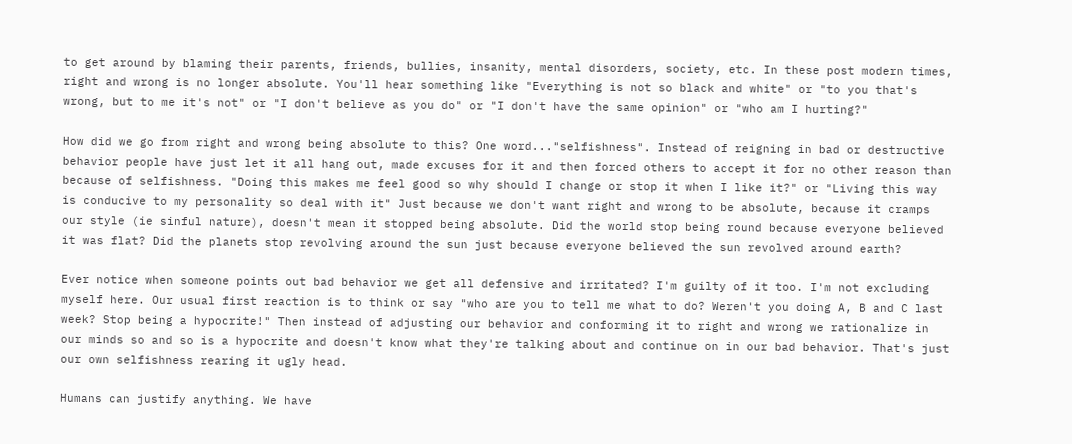to get around by blaming their parents, friends, bullies, insanity, mental disorders, society, etc. In these post modern times, right and wrong is no longer absolute. You'll hear something like "Everything is not so black and white" or "to you that's wrong, but to me it's not" or "I don't believe as you do" or "I don't have the same opinion" or "who am I hurting?"

How did we go from right and wrong being absolute to this? One word..."selfishness". Instead of reigning in bad or destructive behavior people have just let it all hang out, made excuses for it and then forced others to accept it for no other reason than because of selfishness. "Doing this makes me feel good so why should I change or stop it when I like it?" or "Living this way is conducive to my personality so deal with it" Just because we don't want right and wrong to be absolute, because it cramps our style (ie sinful nature), doesn't mean it stopped being absolute. Did the world stop being round because everyone believed it was flat? Did the planets stop revolving around the sun just because everyone believed the sun revolved around earth?

Ever notice when someone points out bad behavior we get all defensive and irritated? I'm guilty of it too. I'm not excluding myself here. Our usual first reaction is to think or say "who are you to tell me what to do? Weren't you doing A, B and C last week? Stop being a hypocrite!" Then instead of adjusting our behavior and conforming it to right and wrong we rationalize in our minds so and so is a hypocrite and doesn't know what they're talking about and continue on in our bad behavior. That's just our own selfishness rearing it ugly head.

Humans can justify anything. We have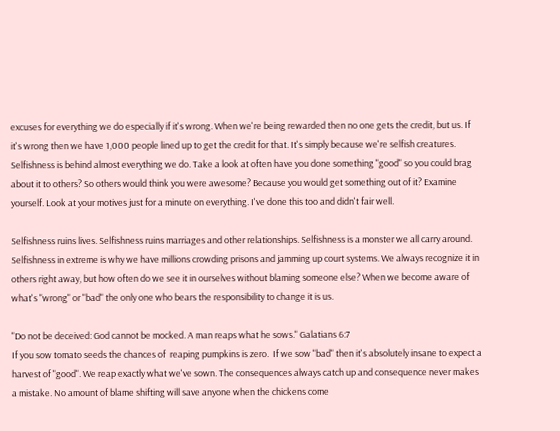excuses for everything we do especially if it's wrong. When we're being rewarded then no one gets the credit, but us. If it's wrong then we have 1,000 people lined up to get the credit for that. It's simply because we're selfish creatures. Selfishness is behind almost everything we do. Take a look at often have you done something "good" so you could brag about it to others? So others would think you were awesome? Because you would get something out of it? Examine yourself. Look at your motives just for a minute on everything. I've done this too and didn't fair well.

Selfishness ruins lives. Selfishness ruins marriages and other relationships. Selfishness is a monster we all carry around. Selfishness in extreme is why we have millions crowding prisons and jamming up court systems. We always recognize it in others right away, but how often do we see it in ourselves without blaming someone else? When we become aware of what's "wrong" or "bad" the only one who bears the responsibility to change it is us.

"Do not be deceived: God cannot be mocked. A man reaps what he sows." Galatians 6:7
If you sow tomato seeds the chances of  reaping pumpkins is zero.  If we sow "bad" then it's absolutely insane to expect a harvest of "good". We reap exactly what we've sown. The consequences always catch up and consequence never makes a mistake. No amount of blame shifting will save anyone when the chickens come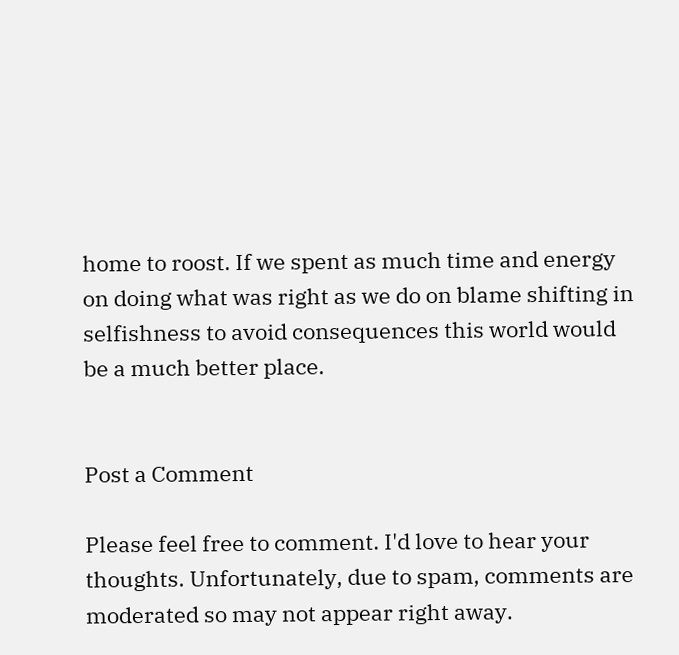home to roost. If we spent as much time and energy on doing what was right as we do on blame shifting in selfishness to avoid consequences this world would be a much better place.


Post a Comment

Please feel free to comment. I'd love to hear your thoughts. Unfortunately, due to spam, comments are moderated so may not appear right away.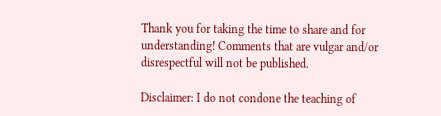Thank you for taking the time to share and for understanding! Comments that are vulgar and/or disrespectful will not be published.

Disclaimer: I do not condone the teaching of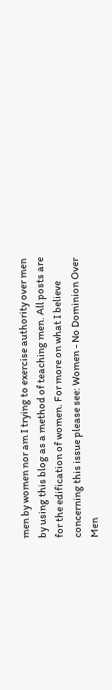men by women nor am I trying to exercise authority over men by using this blog as a method of teaching men. All posts are for the edification of women. For more on what I believe concerning this issue please see: Women - No Dominion Over Men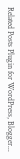Related Posts Plugin for WordPress, Blogger...